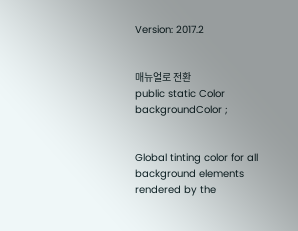Version: 2017.2


매뉴얼로 전환
public static Color backgroundColor ;


Global tinting color for all background elements rendered by the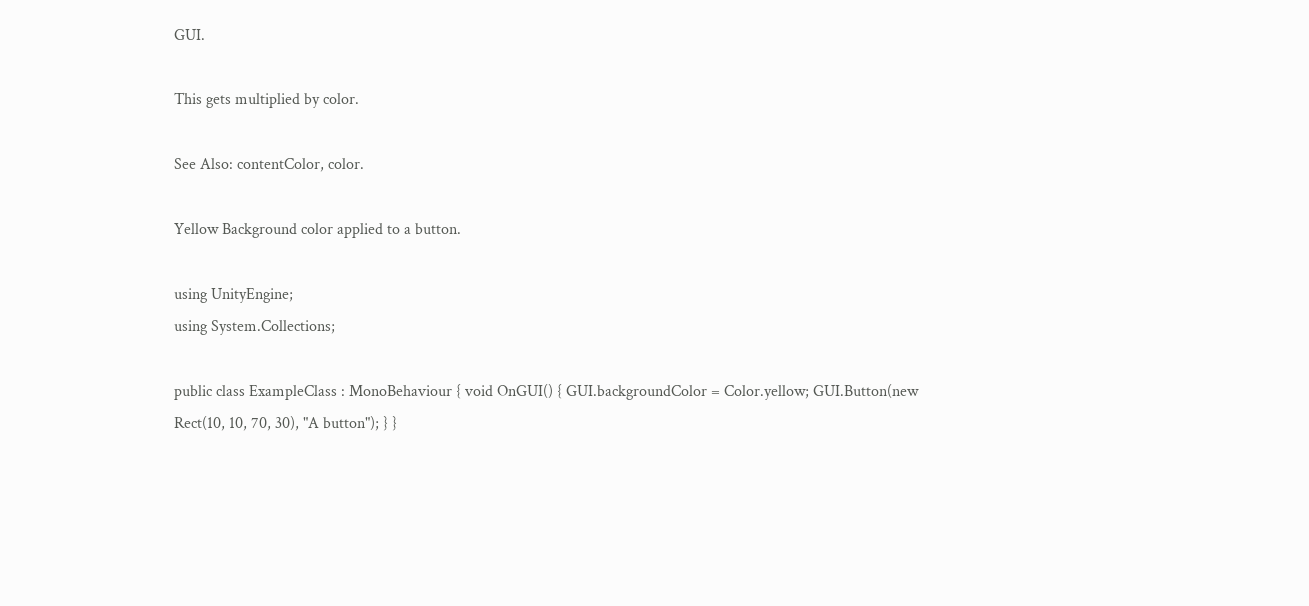GUI.

This gets multiplied by color.

See Also: contentColor, color.

Yellow Background color applied to a button.

using UnityEngine;
using System.Collections;

public class ExampleClass : MonoBehaviour { void OnGUI() { GUI.backgroundColor = Color.yellow; GUI.Button(new Rect(10, 10, 70, 30), "A button"); } }